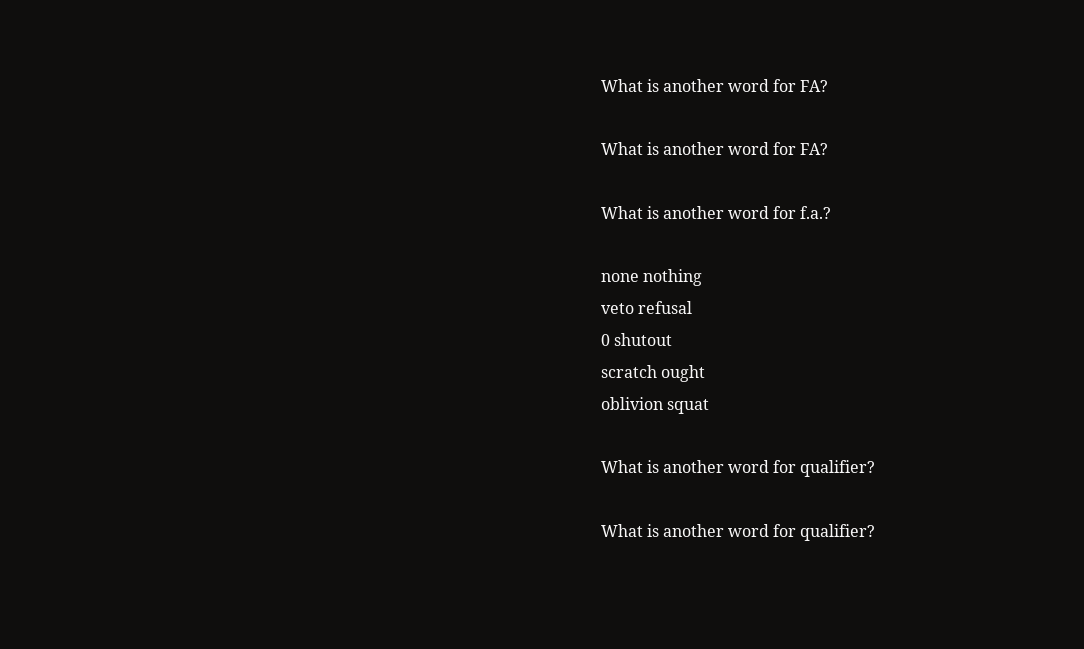What is another word for FA?

What is another word for FA?

What is another word for f.a.?

none nothing
veto refusal
0 shutout
scratch ought
oblivion squat

What is another word for qualifier?

What is another word for qualifier?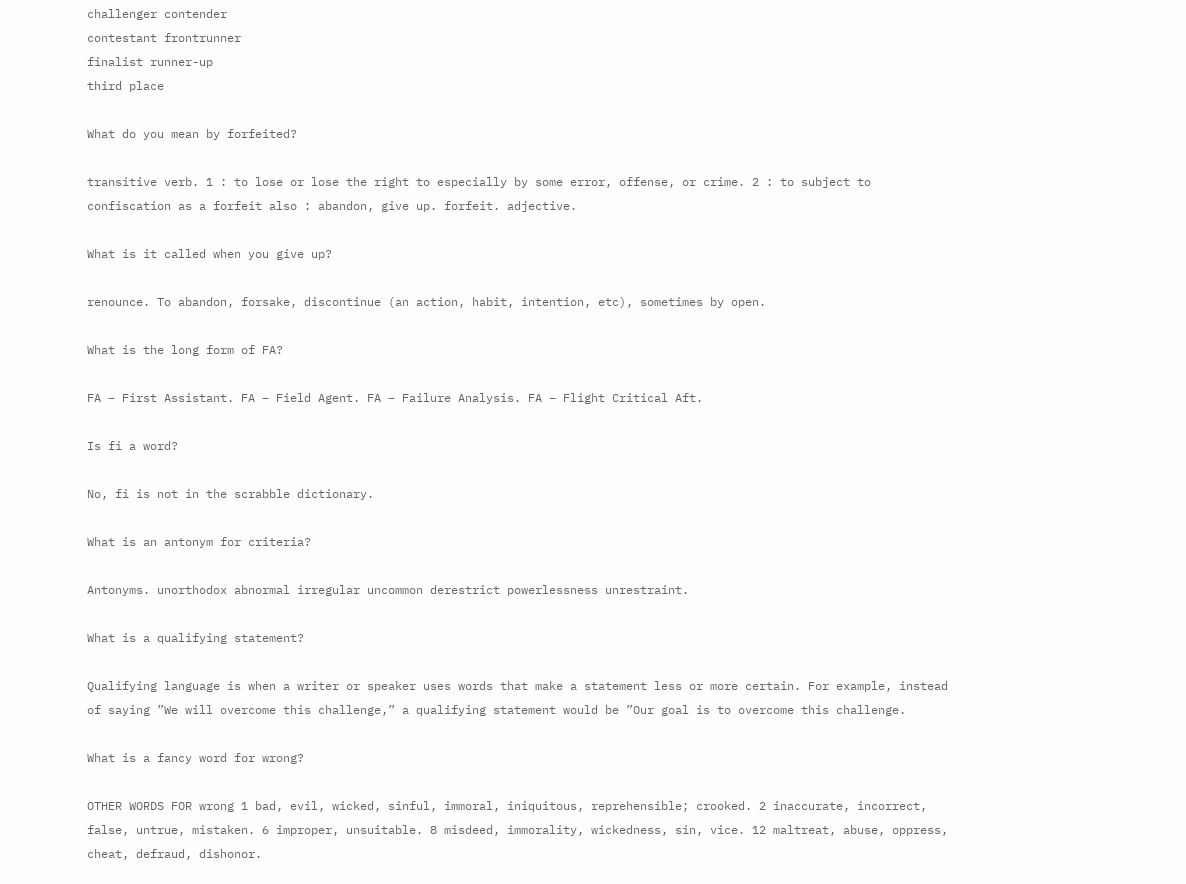challenger contender
contestant frontrunner
finalist runner-up
third place

What do you mean by forfeited?

transitive verb. 1 : to lose or lose the right to especially by some error, offense, or crime. 2 : to subject to confiscation as a forfeit also : abandon, give up. forfeit. adjective.

What is it called when you give up?

renounce. To abandon, forsake, discontinue (an action, habit, intention, etc), sometimes by open.

What is the long form of FA?

FA – First Assistant. FA – Field Agent. FA – Failure Analysis. FA – Flight Critical Aft.

Is fi a word?

No, fi is not in the scrabble dictionary.

What is an antonym for criteria?

Antonyms. unorthodox abnormal irregular uncommon derestrict powerlessness unrestraint.

What is a qualifying statement?

Qualifying language is when a writer or speaker uses words that make a statement less or more certain. For example, instead of saying ”We will overcome this challenge,” a qualifying statement would be ”Our goal is to overcome this challenge.

What is a fancy word for wrong?

OTHER WORDS FOR wrong 1 bad, evil, wicked, sinful, immoral, iniquitous, reprehensible; crooked. 2 inaccurate, incorrect, false, untrue, mistaken. 6 improper, unsuitable. 8 misdeed, immorality, wickedness, sin, vice. 12 maltreat, abuse, oppress, cheat, defraud, dishonor.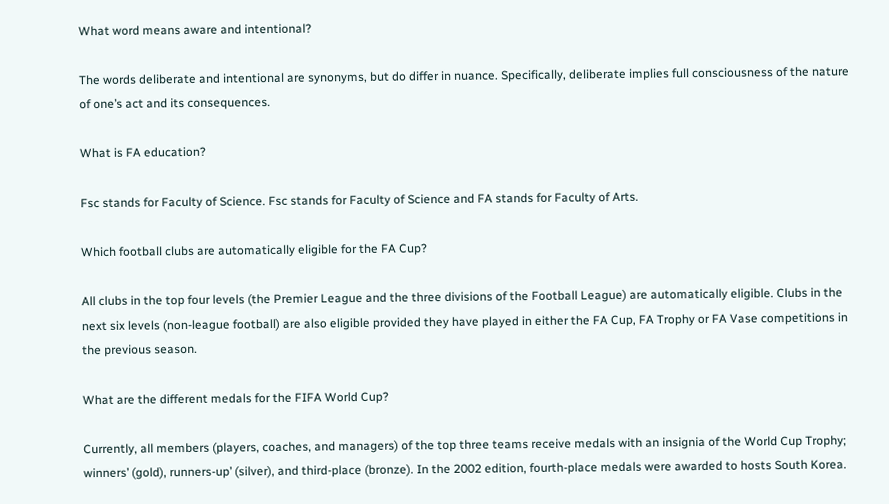What word means aware and intentional?

The words deliberate and intentional are synonyms, but do differ in nuance. Specifically, deliberate implies full consciousness of the nature of one’s act and its consequences.

What is FA education?

Fsc stands for Faculty of Science. Fsc stands for Faculty of Science and FA stands for Faculty of Arts.

Which football clubs are automatically eligible for the FA Cup?

All clubs in the top four levels (the Premier League and the three divisions of the Football League) are automatically eligible. Clubs in the next six levels (non-league football) are also eligible provided they have played in either the FA Cup, FA Trophy or FA Vase competitions in the previous season.

What are the different medals for the FIFA World Cup?

Currently, all members (players, coaches, and managers) of the top three teams receive medals with an insignia of the World Cup Trophy; winners’ (gold), runners-up’ (silver), and third-place (bronze). In the 2002 edition, fourth-place medals were awarded to hosts South Korea.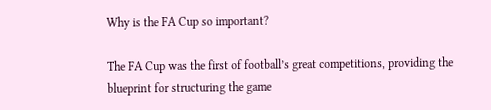Why is the FA Cup so important?

The FA Cup was the first of football’s great competitions, providing the blueprint for structuring the game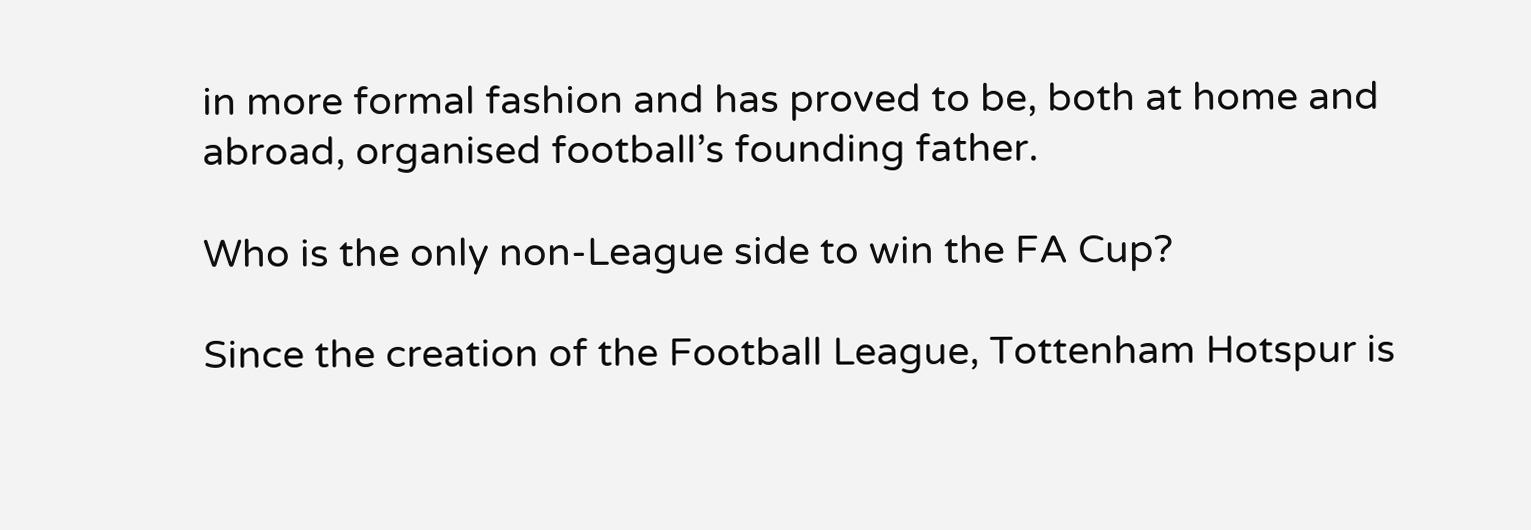in more formal fashion and has proved to be, both at home and abroad, organised football’s founding father.

Who is the only non-League side to win the FA Cup?

Since the creation of the Football League, Tottenham Hotspur is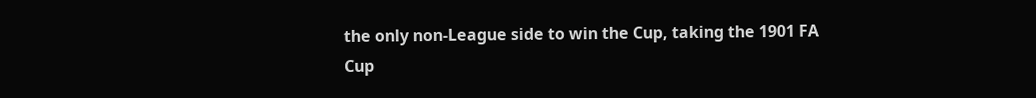the only non-League side to win the Cup, taking the 1901 FA Cup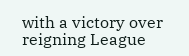with a victory over reigning League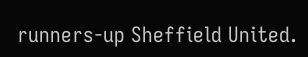runners-up Sheffield United.